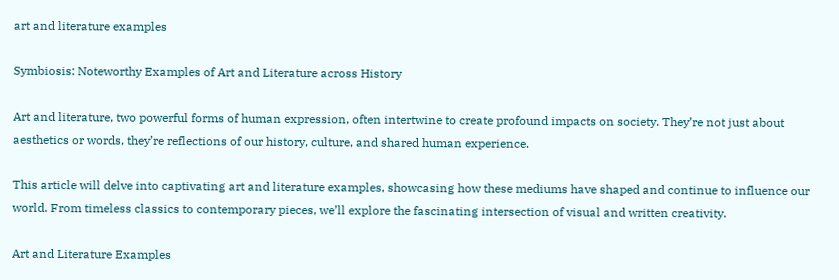art and literature examples

Symbiosis: Noteworthy Examples of Art and Literature across History

Art and literature, two powerful forms of human expression, often intertwine to create profound impacts on society. They’re not just about aesthetics or words, they’re reflections of our history, culture, and shared human experience.

This article will delve into captivating art and literature examples, showcasing how these mediums have shaped and continue to influence our world. From timeless classics to contemporary pieces, we’ll explore the fascinating intersection of visual and written creativity.

Art and Literature Examples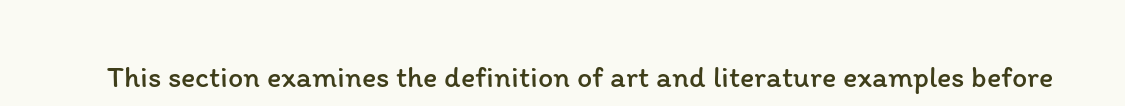This section examines the definition of art and literature examples before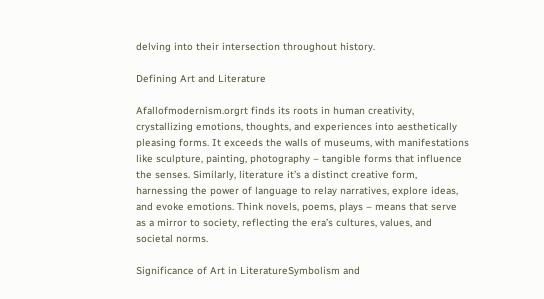delving into their intersection throughout history.

Defining Art and Literature

Afallofmodernism.orgrt finds its roots in human creativity, crystallizing emotions, thoughts, and experiences into aesthetically pleasing forms. It exceeds the walls of museums, with manifestations like sculpture, painting, photography – tangible forms that influence the senses. Similarly, literature it’s a distinct creative form, harnessing the power of language to relay narratives, explore ideas, and evoke emotions. Think novels, poems, plays – means that serve as a mirror to society, reflecting the era’s cultures, values, and societal norms.

Significance of Art in LiteratureSymbolism and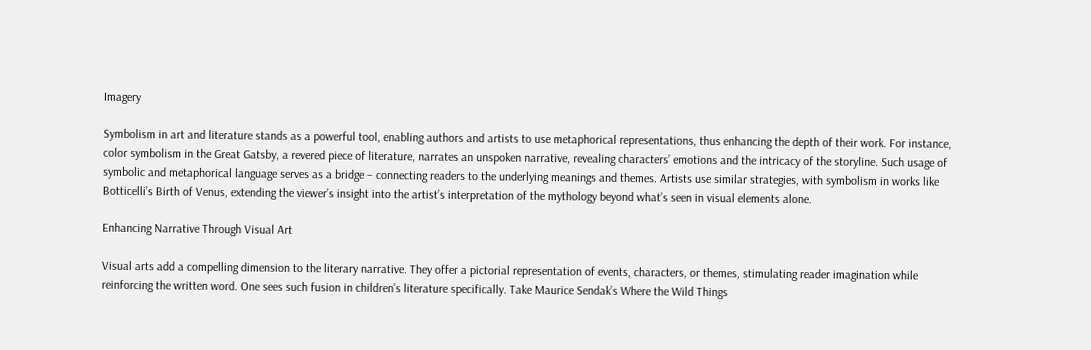Imagery

Symbolism in art and literature stands as a powerful tool, enabling authors and artists to use metaphorical representations, thus enhancing the depth of their work. For instance, color symbolism in the Great Gatsby, a revered piece of literature, narrates an unspoken narrative, revealing characters’ emotions and the intricacy of the storyline. Such usage of symbolic and metaphorical language serves as a bridge – connecting readers to the underlying meanings and themes. Artists use similar strategies, with symbolism in works like Botticelli’s Birth of Venus, extending the viewer’s insight into the artist’s interpretation of the mythology beyond what’s seen in visual elements alone.

Enhancing Narrative Through Visual Art

Visual arts add a compelling dimension to the literary narrative. They offer a pictorial representation of events, characters, or themes, stimulating reader imagination while reinforcing the written word. One sees such fusion in children’s literature specifically. Take Maurice Sendak’s Where the Wild Things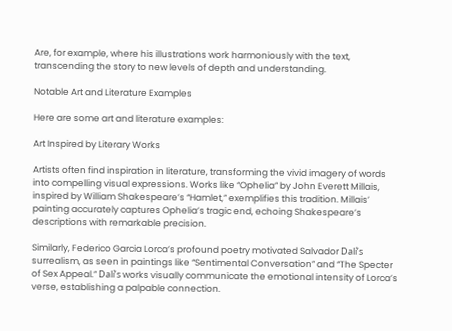Are, for example, where his illustrations work harmoniously with the text, transcending the story to new levels of depth and understanding.

Notable Art and Literature Examples

Here are some art and literature examples:

Art Inspired by Literary Works

Artists often find inspiration in literature, transforming the vivid imagery of words into compelling visual expressions. Works like “Ophelia” by John Everett Millais, inspired by William Shakespeare’s “Hamlet,” exemplifies this tradition. Millais’ painting accurately captures Ophelia’s tragic end, echoing Shakespeare’s descriptions with remarkable precision.

Similarly, Federico Garcia Lorca’s profound poetry motivated Salvador Dalí’s surrealism, as seen in paintings like “Sentimental Conversation” and “The Specter of Sex Appeal.” Dalí’s works visually communicate the emotional intensity of Lorca’s verse, establishing a palpable connection.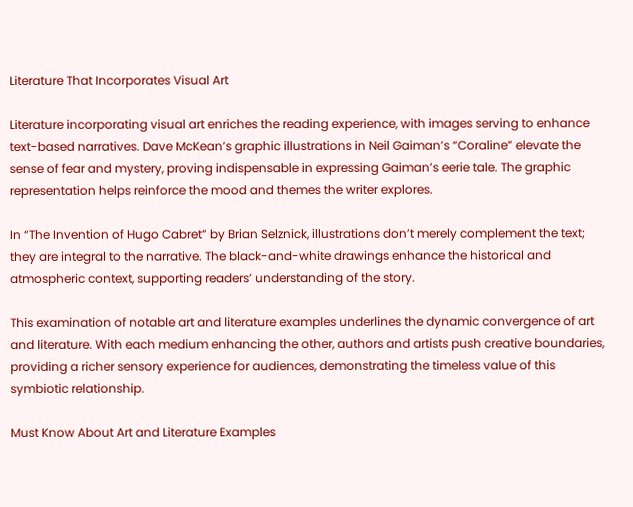Literature That Incorporates Visual Art

Literature incorporating visual art enriches the reading experience, with images serving to enhance text-based narratives. Dave McKean’s graphic illustrations in Neil Gaiman’s “Coraline” elevate the sense of fear and mystery, proving indispensable in expressing Gaiman’s eerie tale. The graphic representation helps reinforce the mood and themes the writer explores.

In “The Invention of Hugo Cabret” by Brian Selznick, illustrations don’t merely complement the text; they are integral to the narrative. The black-and-white drawings enhance the historical and atmospheric context, supporting readers’ understanding of the story.

This examination of notable art and literature examples underlines the dynamic convergence of art and literature. With each medium enhancing the other, authors and artists push creative boundaries, providing a richer sensory experience for audiences, demonstrating the timeless value of this symbiotic relationship.

Must Know About Art and Literature Examples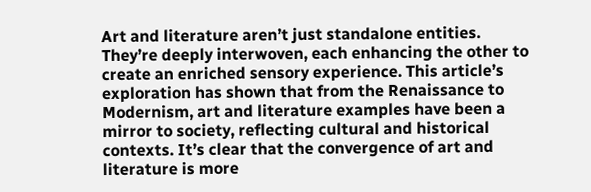Art and literature aren’t just standalone entities. They’re deeply interwoven, each enhancing the other to create an enriched sensory experience. This article’s exploration has shown that from the Renaissance to Modernism, art and literature examples have been a mirror to society, reflecting cultural and historical contexts. It’s clear that the convergence of art and literature is more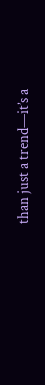than just a trend—it’s a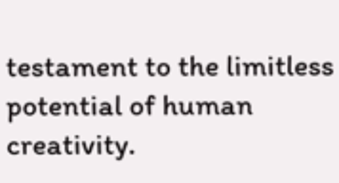testament to the limitless potential of human creativity.